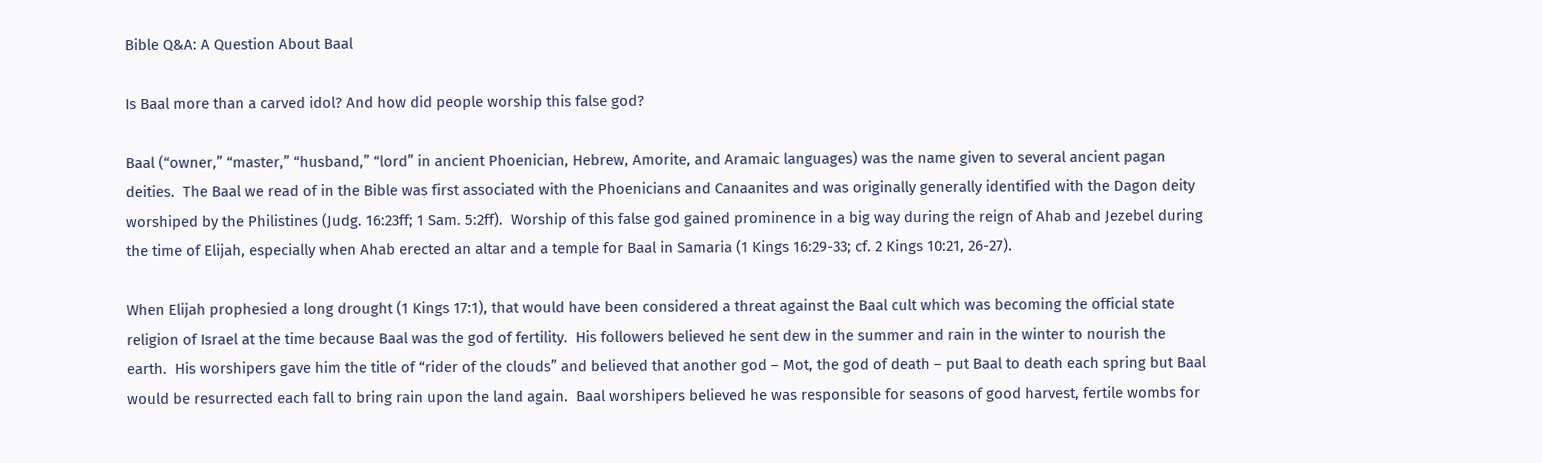Bible Q&A: A Question About Baal

Is Baal more than a carved idol? And how did people worship this false god?

Baal (“owner,” “master,” “husband,” “lord” in ancient Phoenician, Hebrew, Amorite, and Aramaic languages) was the name given to several ancient pagan deities.  The Baal we read of in the Bible was first associated with the Phoenicians and Canaanites and was originally generally identified with the Dagon deity worshiped by the Philistines (Judg. 16:23ff; 1 Sam. 5:2ff).  Worship of this false god gained prominence in a big way during the reign of Ahab and Jezebel during the time of Elijah, especially when Ahab erected an altar and a temple for Baal in Samaria (1 Kings 16:29-33; cf. 2 Kings 10:21, 26-27).

When Elijah prophesied a long drought (1 Kings 17:1), that would have been considered a threat against the Baal cult which was becoming the official state religion of Israel at the time because Baal was the god of fertility.  His followers believed he sent dew in the summer and rain in the winter to nourish the earth.  His worshipers gave him the title of “rider of the clouds” and believed that another god – Mot, the god of death – put Baal to death each spring but Baal would be resurrected each fall to bring rain upon the land again.  Baal worshipers believed he was responsible for seasons of good harvest, fertile wombs for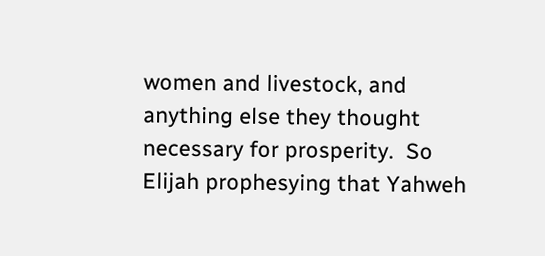women and livestock, and anything else they thought necessary for prosperity.  So Elijah prophesying that Yahweh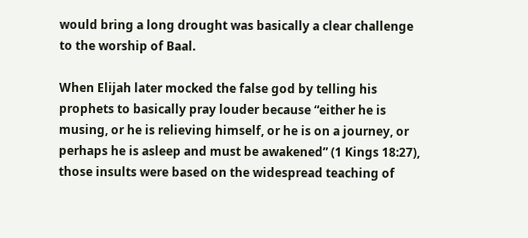would bring a long drought was basically a clear challenge to the worship of Baal.

When Elijah later mocked the false god by telling his prophets to basically pray louder because “either he is musing, or he is relieving himself, or he is on a journey, or perhaps he is asleep and must be awakened” (1 Kings 18:27), those insults were based on the widespread teaching of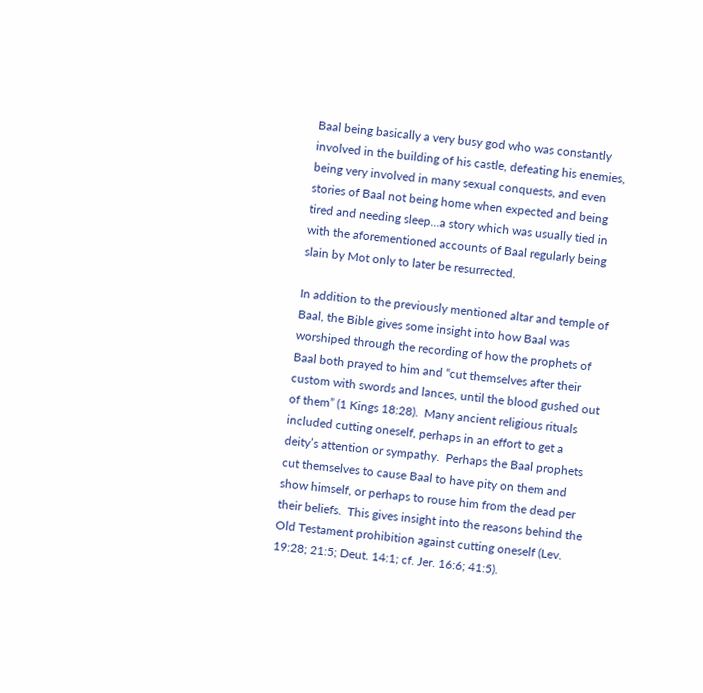Baal being basically a very busy god who was constantly involved in the building of his castle, defeating his enemies, being very involved in many sexual conquests, and even stories of Baal not being home when expected and being tired and needing sleep…a story which was usually tied in with the aforementioned accounts of Baal regularly being slain by Mot only to later be resurrected.

In addition to the previously mentioned altar and temple of Baal, the Bible gives some insight into how Baal was worshiped through the recording of how the prophets of Baal both prayed to him and “cut themselves after their custom with swords and lances, until the blood gushed out of them” (1 Kings 18:28).  Many ancient religious rituals included cutting oneself, perhaps in an effort to get a deity’s attention or sympathy.  Perhaps the Baal prophets cut themselves to cause Baal to have pity on them and show himself, or perhaps to rouse him from the dead per their beliefs.  This gives insight into the reasons behind the Old Testament prohibition against cutting oneself (Lev. 19:28; 21:5; Deut. 14:1; cf. Jer. 16:6; 41:5).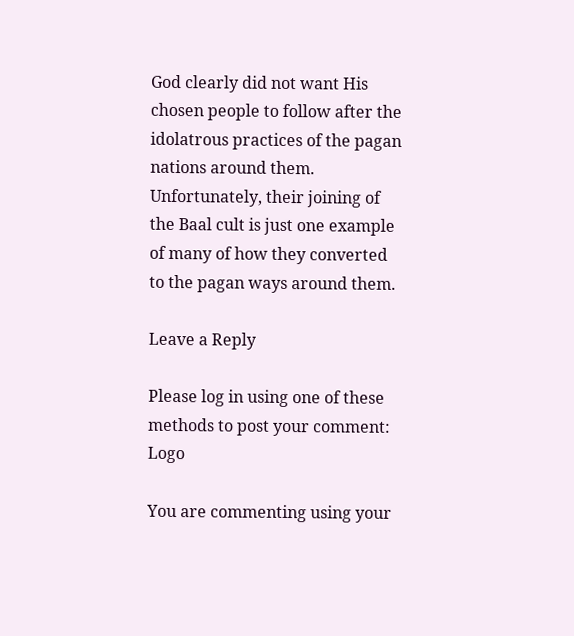God clearly did not want His chosen people to follow after the idolatrous practices of the pagan nations around them.  Unfortunately, their joining of the Baal cult is just one example of many of how they converted to the pagan ways around them.

Leave a Reply

Please log in using one of these methods to post your comment: Logo

You are commenting using your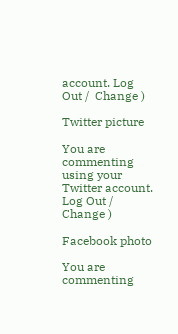account. Log Out /  Change )

Twitter picture

You are commenting using your Twitter account. Log Out /  Change )

Facebook photo

You are commenting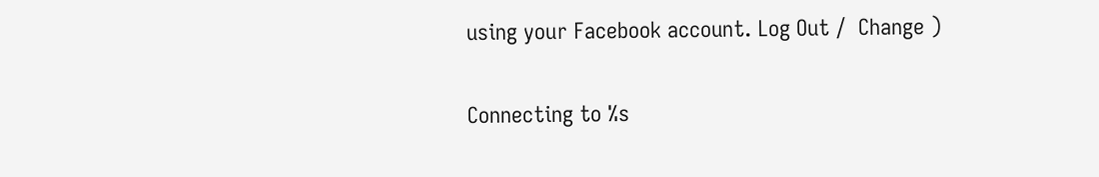using your Facebook account. Log Out /  Change )

Connecting to %s